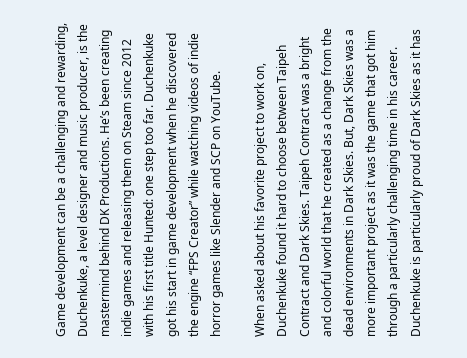Game development can be a challenging and rewarding, Duchenkuke, a level designer and music producer, is the mastermind behind DK Productions. He’s been creating indie games and releasing them on Steam since 2012 with his first title Hunted: one step too far. Duchenkuke got his start in game development when he discovered the engine “FPS Creator” while watching videos of indie horror games like Slender and SCP on YouTube.

When asked about his favorite project to work on, Duchenkuke found it hard to choose between Taipeh Contract and Dark Skies. Taipeh Contract was a bright and colorful world that he created as a change from the dead environments in Dark Skies. But, Dark Skies was a more important project as it was the game that got him through a particularly challenging time in his career. Duchenkuke is particularly proud of Dark Skies as it has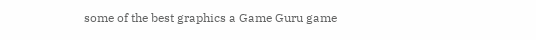some of the best graphics a Game Guru game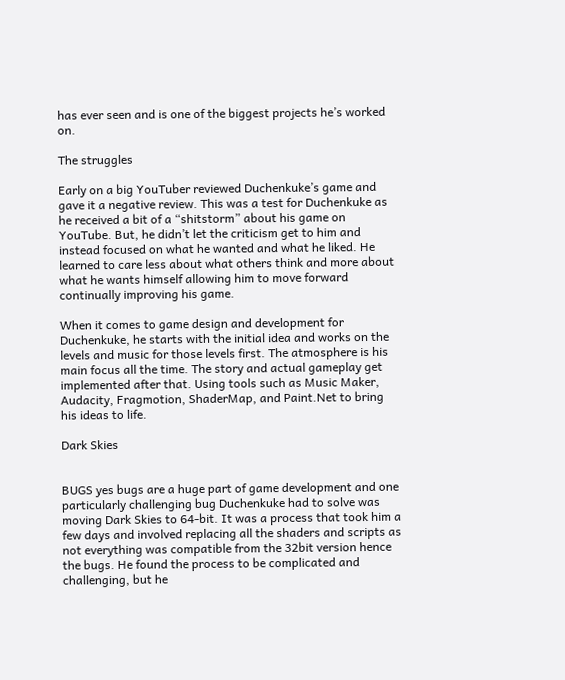has ever seen and is one of the biggest projects he’s worked on.

The struggles

Early on a big YouTuber reviewed Duchenkuke’s game and gave it a negative review. This was a test for Duchenkuke as he received a bit of a “shitstorm” about his game on YouTube. But, he didn’t let the criticism get to him and instead focused on what he wanted and what he liked. He learned to care less about what others think and more about what he wants himself allowing him to move forward continually improving his game.

When it comes to game design and development for Duchenkuke, he starts with the initial idea and works on the levels and music for those levels first. The atmosphere is his main focus all the time. The story and actual gameplay get implemented after that. Using tools such as Music Maker, Audacity, Fragmotion, ShaderMap, and Paint.Net to bring his ideas to life.

Dark Skies


BUGS yes bugs are a huge part of game development and one particularly challenging bug Duchenkuke had to solve was moving Dark Skies to 64-bit. It was a process that took him a few days and involved replacing all the shaders and scripts as not everything was compatible from the 32bit version hence the bugs. He found the process to be complicated and challenging, but he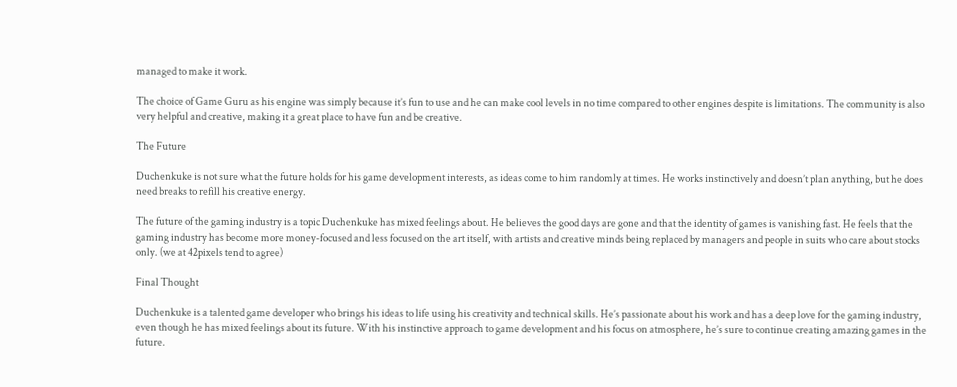managed to make it work.

The choice of Game Guru as his engine was simply because it’s fun to use and he can make cool levels in no time compared to other engines despite is limitations. The community is also very helpful and creative, making it a great place to have fun and be creative.

The Future

Duchenkuke is not sure what the future holds for his game development interests, as ideas come to him randomly at times. He works instinctively and doesn’t plan anything, but he does need breaks to refill his creative energy.

The future of the gaming industry is a topic Duchenkuke has mixed feelings about. He believes the good days are gone and that the identity of games is vanishing fast. He feels that the gaming industry has become more money-focused and less focused on the art itself, with artists and creative minds being replaced by managers and people in suits who care about stocks only. (we at 42pixels tend to agree)

Final Thought

Duchenkuke is a talented game developer who brings his ideas to life using his creativity and technical skills. He’s passionate about his work and has a deep love for the gaming industry, even though he has mixed feelings about its future. With his instinctive approach to game development and his focus on atmosphere, he’s sure to continue creating amazing games in the future.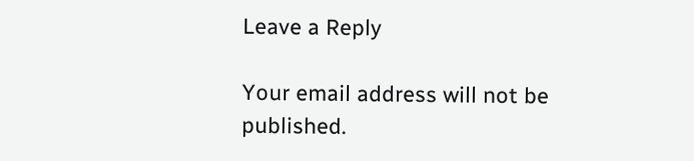Leave a Reply

Your email address will not be published.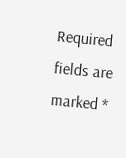Required fields are marked *